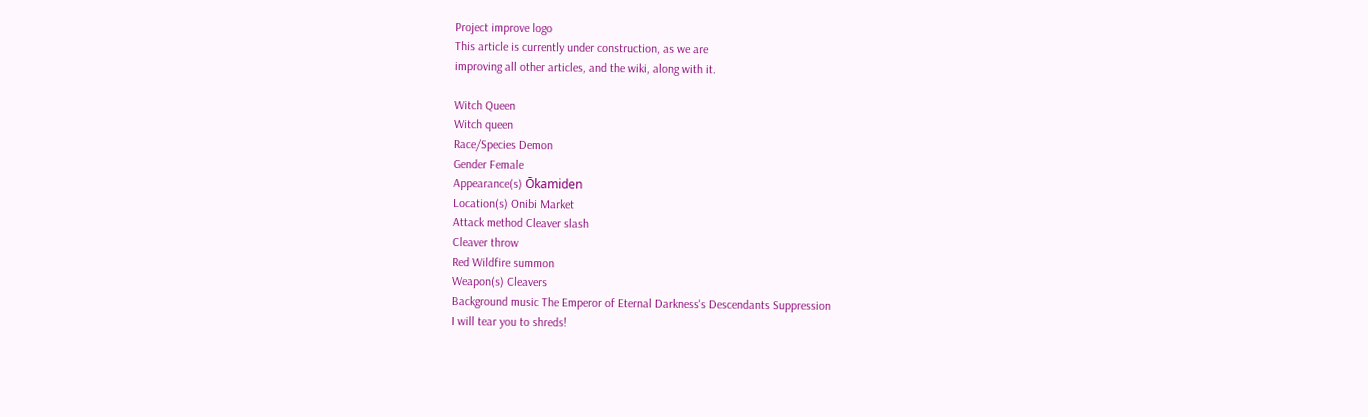Project improve logo
This article is currently under construction, as we are
improving all other articles, and the wiki, along with it.

Witch Queen
Witch queen
Race/Species Demon
Gender Female
Appearance(s) Ōkamiden
Location(s) Onibi Market
Attack method Cleaver slash
Cleaver throw
Red Wildfire summon
Weapon(s) Cleavers
Background music The Emperor of Eternal Darkness's Descendants Suppression
I will tear you to shreds!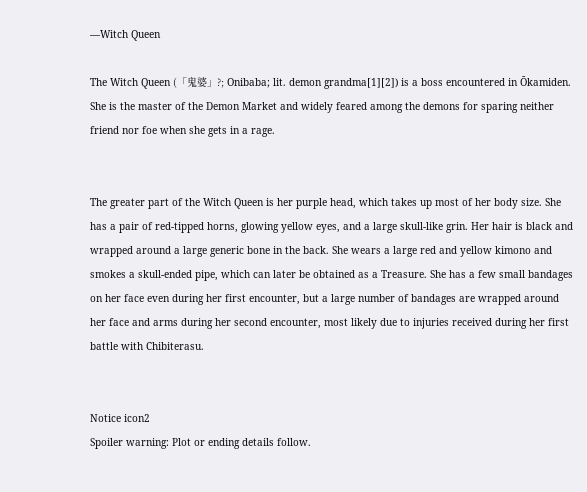—Witch Queen

The Witch Queen (「鬼婆」?; Onibaba; lit. demon grandma[1][2]) is a boss encountered in Ōkamiden. She is the master of the Demon Market and widely feared among the demons for sparing neither friend nor foe when she gets in a rage.


The greater part of the Witch Queen is her purple head, which takes up most of her body size. She has a pair of red-tipped horns, glowing yellow eyes, and a large skull-like grin. Her hair is black and wrapped around a large generic bone in the back. She wears a large red and yellow kimono and smokes a skull-ended pipe, which can later be obtained as a Treasure. She has a few small bandages on her face even during her first encounter, but a large number of bandages are wrapped around her face and arms during her second encounter, most likely due to injuries received during her first battle with Chibiterasu.


Notice icon2
Spoiler warning: Plot or ending details follow.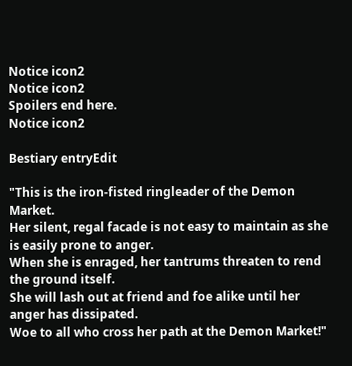Notice icon2
Notice icon2
Spoilers end here.
Notice icon2

Bestiary entryEdit

"This is the iron-fisted ringleader of the Demon Market.
Her silent, regal facade is not easy to maintain as she is easily prone to anger.
When she is enraged, her tantrums threaten to rend the ground itself.
She will lash out at friend and foe alike until her anger has dissipated.
Woe to all who cross her path at the Demon Market!"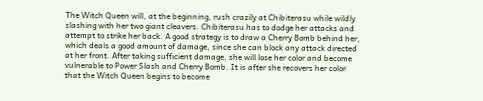The Witch Queen will, at the beginning, rush crazily at Chibiterasu while wildly slashing with her two giant cleavers. Chibiterasu has to dodge her attacks and attempt to strike her back. A good strategy is to draw a Cherry Bomb behind her, which deals a good amount of damage, since she can block any attack directed at her front. After taking sufficient damage, she will lose her color and become vulnerable to Power Slash and Cherry Bomb. It is after she recovers her color that the Witch Queen begins to become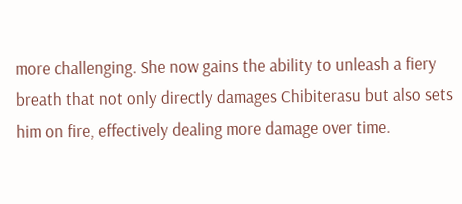more challenging. She now gains the ability to unleash a fiery breath that not only directly damages Chibiterasu but also sets him on fire, effectively dealing more damage over time.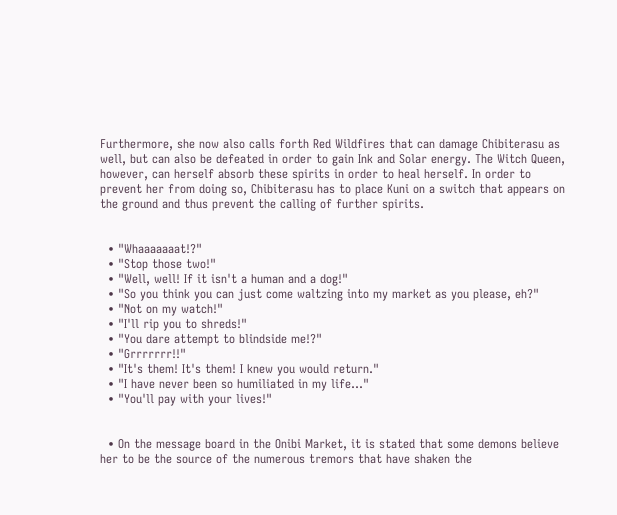Furthermore, she now also calls forth Red Wildfires that can damage Chibiterasu as well, but can also be defeated in order to gain Ink and Solar energy. The Witch Queen, however, can herself absorb these spirits in order to heal herself. In order to prevent her from doing so, Chibiterasu has to place Kuni on a switch that appears on the ground and thus prevent the calling of further spirits.


  • "Whaaaaaaat!?"
  • "Stop those two!"
  • "Well, well! If it isn't a human and a dog!"
  • "So you think you can just come waltzing into my market as you please, eh?"
  • "Not on my watch!"
  • "I'll rip you to shreds!"
  • "You dare attempt to blindside me!?"
  • "Grrrrrrr!!"
  • "It's them! It's them! I knew you would return."
  • "I have never been so humiliated in my life..."
  • "You'll pay with your lives!"


  • On the message board in the Onibi Market, it is stated that some demons believe her to be the source of the numerous tremors that have shaken the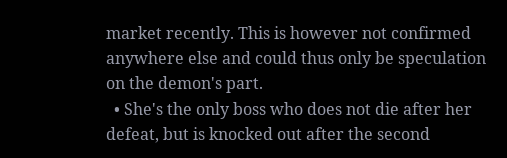market recently. This is however not confirmed anywhere else and could thus only be speculation on the demon's part.
  • She's the only boss who does not die after her defeat, but is knocked out after the second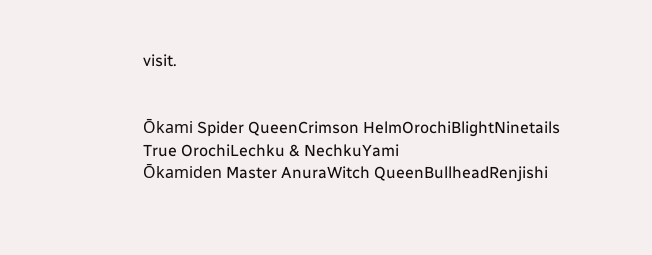visit.


Ōkami Spider QueenCrimson HelmOrochiBlightNinetails
True OrochiLechku & NechkuYami
Ōkamiden Master AnuraWitch QueenBullheadRenjishi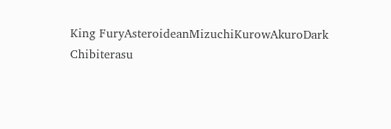King FuryAsteroideanMizuchiKurowAkuroDark Chibiterasu